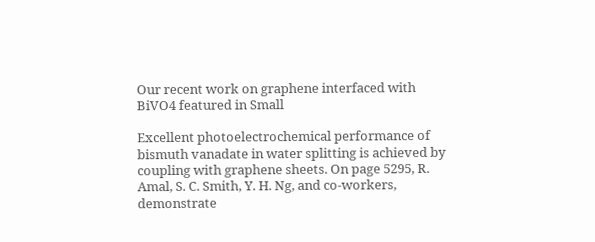Our recent work on graphene interfaced with BiVO4 featured in Small

Excellent photoelectrochemical performance of bismuth vanadate in water splitting is achieved by coupling with graphene sheets. On page 5295, R. Amal, S. C. Smith, Y. H. Ng, and co-workers, demonstrate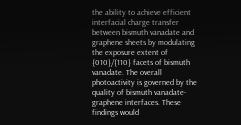the ability to achieve efficient interfacial charge transfer between bismuth vanadate and graphene sheets by modulating the exposure extent of {010}/{110} facets of bismuth vanadate. The overall photoactivity is governed by the quality of bismuth vanadate-graphene interfaces. These findings would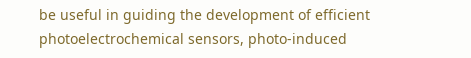be useful in guiding the development of efficient photoelectrochemical sensors, photo-induced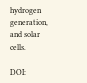hydrogen generation, and solar cells.

DOI: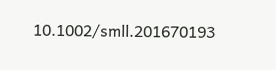10.1002/smll.201670193